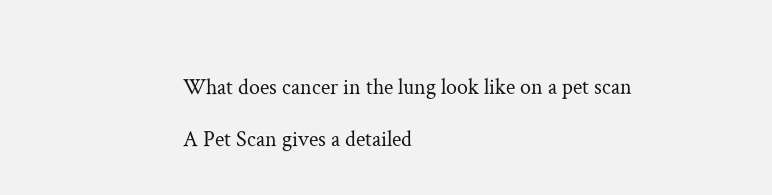What does cancer in the lung look like on a pet scan

A Pet Scan gives a detailed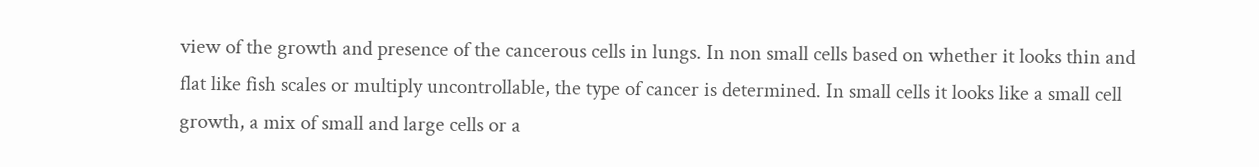view of the growth and presence of the cancerous cells in lungs. In non small cells based on whether it looks thin and flat like fish scales or multiply uncontrollable, the type of cancer is determined. In small cells it looks like a small cell growth, a mix of small and large cells or a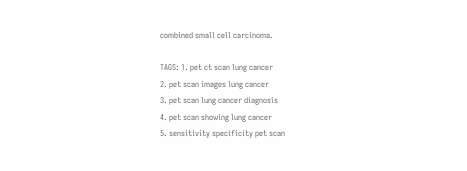combined small cell carcinoma.

TAGS: 1. pet ct scan lung cancer
2. pet scan images lung cancer
3. pet scan lung cancer diagnosis
4. pet scan showing lung cancer
5. sensitivity specificity pet scan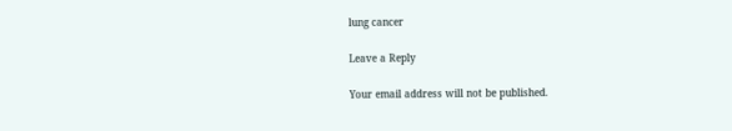lung cancer

Leave a Reply

Your email address will not be published.